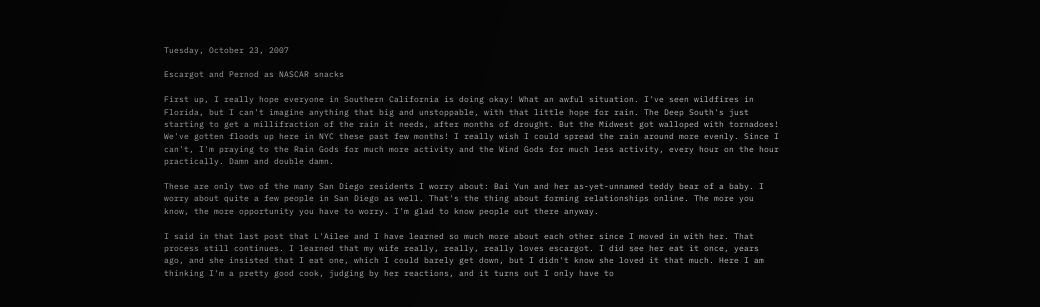Tuesday, October 23, 2007

Escargot and Pernod as NASCAR snacks

First up, I really hope everyone in Southern California is doing okay! What an awful situation. I've seen wildfires in Florida, but I can't imagine anything that big and unstoppable, with that little hope for rain. The Deep South's just starting to get a millifraction of the rain it needs, after months of drought. But the Midwest got walloped with tornadoes! We've gotten floods up here in NYC these past few months! I really wish I could spread the rain around more evenly. Since I can't, I'm praying to the Rain Gods for much more activity and the Wind Gods for much less activity, every hour on the hour practically. Damn and double damn.

These are only two of the many San Diego residents I worry about: Bai Yun and her as-yet-unnamed teddy bear of a baby. I worry about quite a few people in San Diego as well. That's the thing about forming relationships online. The more you know, the more opportunity you have to worry. I'm glad to know people out there anyway.

I said in that last post that L'Ailee and I have learned so much more about each other since I moved in with her. That process still continues. I learned that my wife really, really, really loves escargot. I did see her eat it once, years ago, and she insisted that I eat one, which I could barely get down, but I didn't know she loved it that much. Here I am thinking I'm a pretty good cook, judging by her reactions, and it turns out I only have to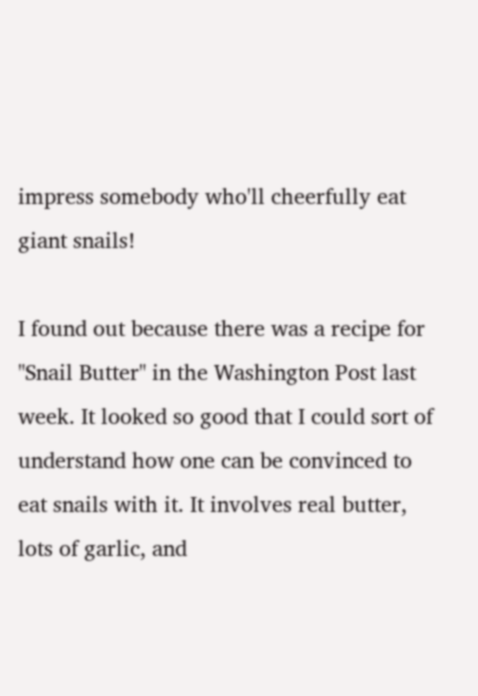impress somebody who'll cheerfully eat giant snails!

I found out because there was a recipe for "Snail Butter" in the Washington Post last week. It looked so good that I could sort of understand how one can be convinced to eat snails with it. It involves real butter, lots of garlic, and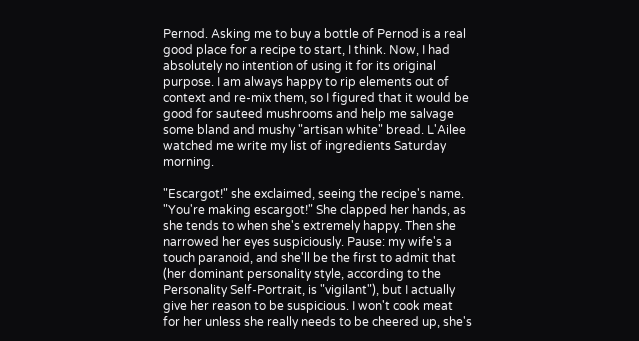Pernod. Asking me to buy a bottle of Pernod is a real good place for a recipe to start, I think. Now, I had absolutely no intention of using it for its original purpose. I am always happy to rip elements out of context and re-mix them, so I figured that it would be good for sauteed mushrooms and help me salvage some bland and mushy "artisan white" bread. L'Ailee watched me write my list of ingredients Saturday morning.

"Escargot!" she exclaimed, seeing the recipe's name. "You're making escargot!" She clapped her hands, as she tends to when she's extremely happy. Then she narrowed her eyes suspiciously. Pause: my wife's a touch paranoid, and she'll be the first to admit that (her dominant personality style, according to the Personality Self-Portrait, is "vigilant"), but I actually give her reason to be suspicious. I won't cook meat for her unless she really needs to be cheered up, she's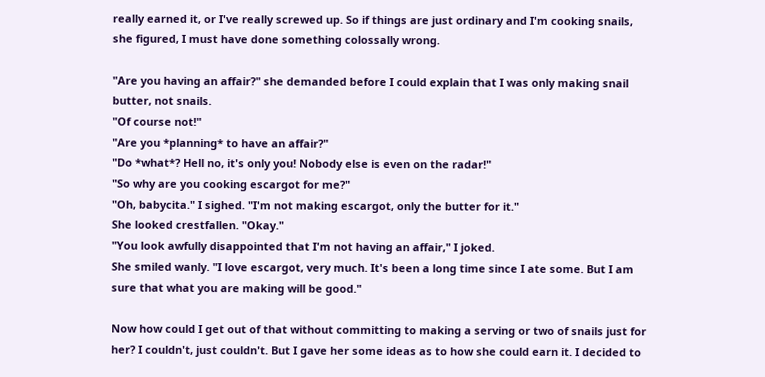really earned it, or I've really screwed up. So if things are just ordinary and I'm cooking snails, she figured, I must have done something colossally wrong.

"Are you having an affair?" she demanded before I could explain that I was only making snail butter, not snails.
"Of course not!"
"Are you *planning* to have an affair?"
"Do *what*? Hell no, it's only you! Nobody else is even on the radar!"
"So why are you cooking escargot for me?"
"Oh, babycita." I sighed. "I'm not making escargot, only the butter for it."
She looked crestfallen. "Okay."
"You look awfully disappointed that I'm not having an affair," I joked.
She smiled wanly. "I love escargot, very much. It's been a long time since I ate some. But I am sure that what you are making will be good."

Now how could I get out of that without committing to making a serving or two of snails just for her? I couldn't, just couldn't. But I gave her some ideas as to how she could earn it. I decided to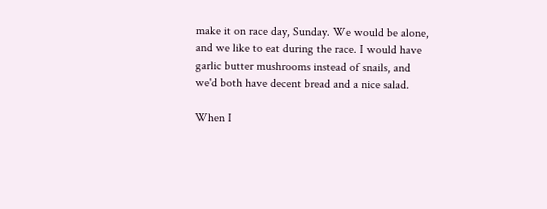make it on race day, Sunday. We would be alone, and we like to eat during the race. I would have garlic butter mushrooms instead of snails, and we'd both have decent bread and a nice salad.

When I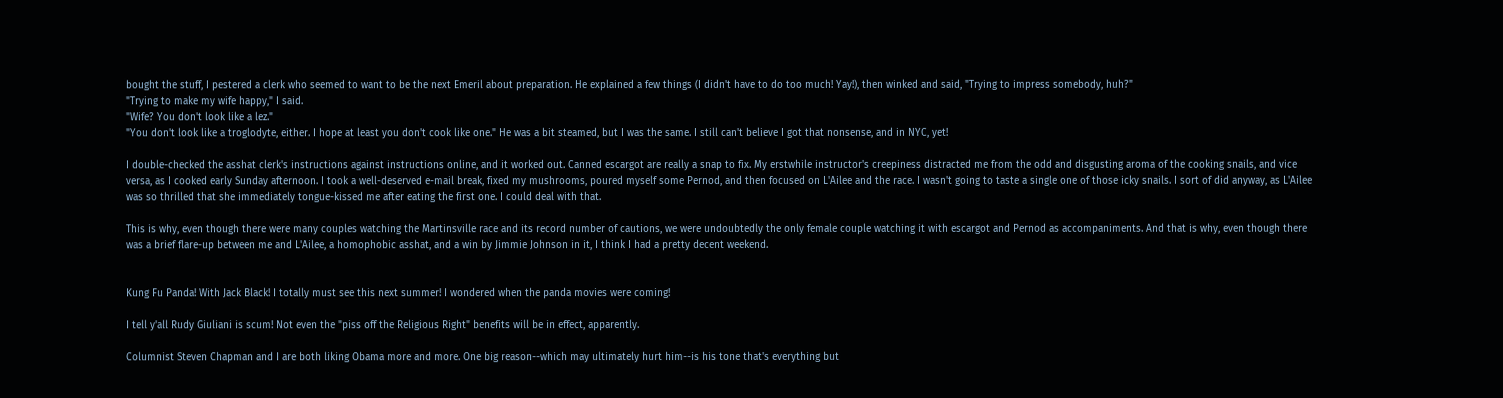bought the stuff, I pestered a clerk who seemed to want to be the next Emeril about preparation. He explained a few things (I didn't have to do too much! Yay!), then winked and said, "Trying to impress somebody, huh?"
"Trying to make my wife happy," I said.
"Wife? You don't look like a lez."
"You don't look like a troglodyte, either. I hope at least you don't cook like one." He was a bit steamed, but I was the same. I still can't believe I got that nonsense, and in NYC, yet!

I double-checked the asshat clerk's instructions against instructions online, and it worked out. Canned escargot are really a snap to fix. My erstwhile instructor's creepiness distracted me from the odd and disgusting aroma of the cooking snails, and vice versa, as I cooked early Sunday afternoon. I took a well-deserved e-mail break, fixed my mushrooms, poured myself some Pernod, and then focused on L'Ailee and the race. I wasn't going to taste a single one of those icky snails. I sort of did anyway, as L'Ailee was so thrilled that she immediately tongue-kissed me after eating the first one. I could deal with that.

This is why, even though there were many couples watching the Martinsville race and its record number of cautions, we were undoubtedly the only female couple watching it with escargot and Pernod as accompaniments. And that is why, even though there was a brief flare-up between me and L'Ailee, a homophobic asshat, and a win by Jimmie Johnson in it, I think I had a pretty decent weekend.


Kung Fu Panda! With Jack Black! I totally must see this next summer! I wondered when the panda movies were coming!

I tell y'all Rudy Giuliani is scum! Not even the "piss off the Religious Right" benefits will be in effect, apparently.

Columnist Steven Chapman and I are both liking Obama more and more. One big reason--which may ultimately hurt him--is his tone that's everything but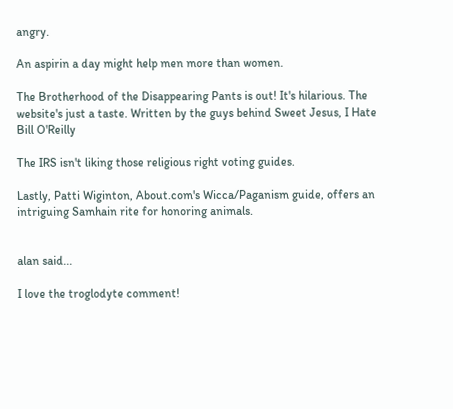angry.

An aspirin a day might help men more than women.

The Brotherhood of the Disappearing Pants is out! It's hilarious. The website's just a taste. Written by the guys behind Sweet Jesus, I Hate Bill O'Reilly

The IRS isn't liking those religious right voting guides.

Lastly, Patti Wiginton, About.com's Wicca/Paganism guide, offers an intriguing Samhain rite for honoring animals.


alan said...

I love the troglodyte comment!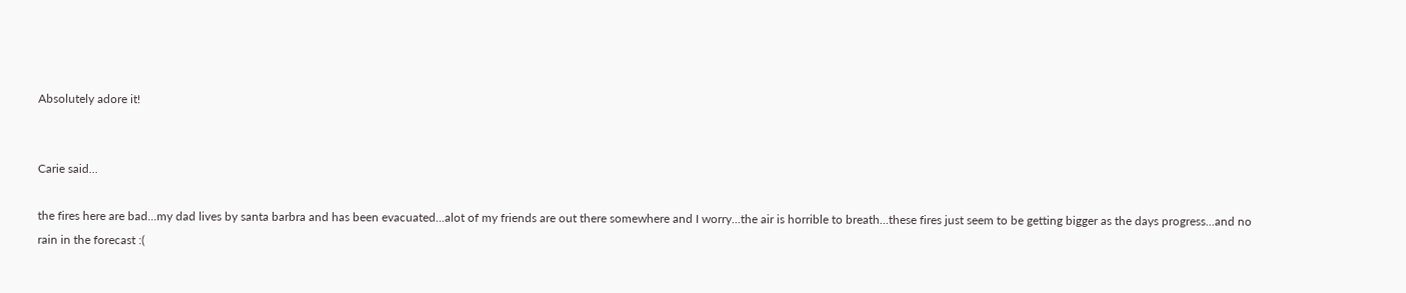Absolutely adore it!


Carie said...

the fires here are bad...my dad lives by santa barbra and has been evacuated...alot of my friends are out there somewhere and I worry...the air is horrible to breath...these fires just seem to be getting bigger as the days progress...and no rain in the forecast :(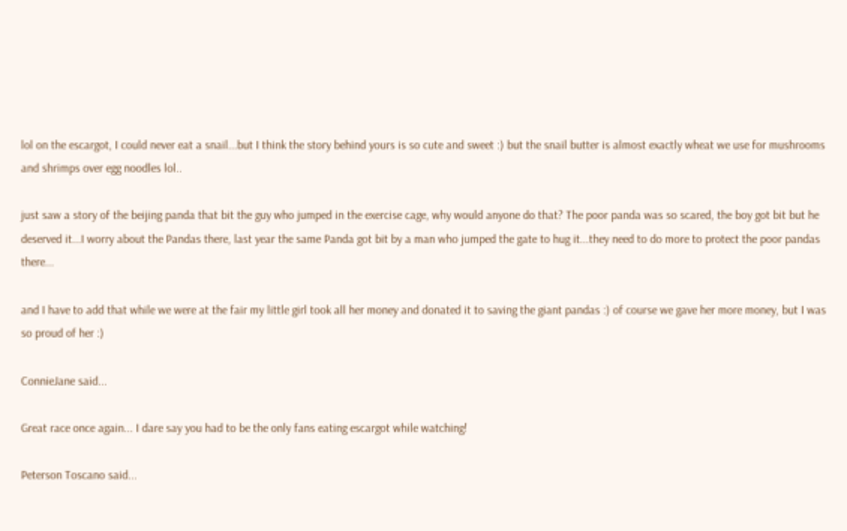lol on the escargot, I could never eat a snail...but I think the story behind yours is so cute and sweet :) but the snail butter is almost exactly wheat we use for mushrooms and shrimps over egg noodles lol..

just saw a story of the beijing panda that bit the guy who jumped in the exercise cage, why would anyone do that? The poor panda was so scared, the boy got bit but he deserved it...I worry about the Pandas there, last year the same Panda got bit by a man who jumped the gate to hug it...they need to do more to protect the poor pandas there...

and I have to add that while we were at the fair my little girl took all her money and donated it to saving the giant pandas :) of course we gave her more money, but I was so proud of her :)

ConnieJane said...

Great race once again... I dare say you had to be the only fans eating escargot while watching!

Peterson Toscano said...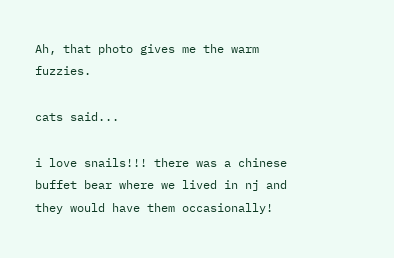Ah, that photo gives me the warm fuzzies.

cats said...

i love snails!!! there was a chinese buffet bear where we lived in nj and they would have them occasionally!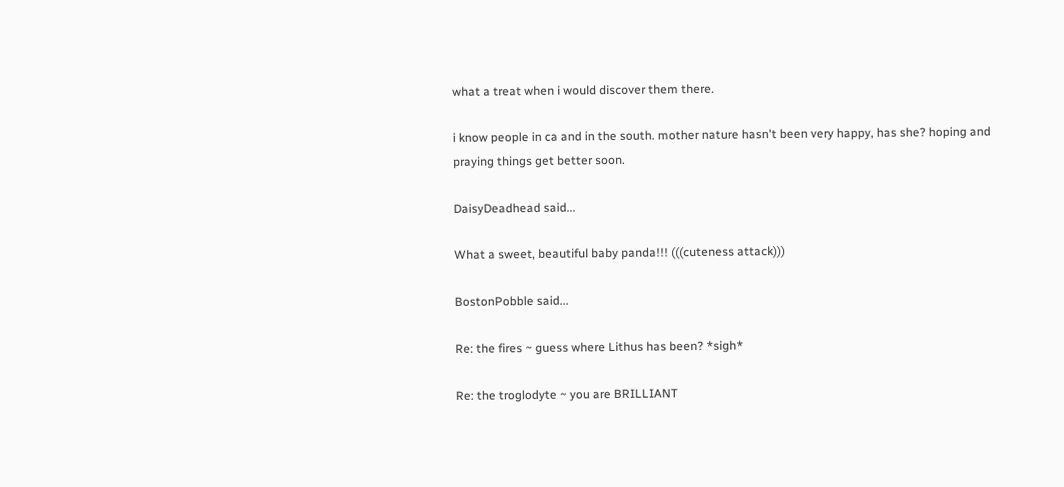what a treat when i would discover them there.

i know people in ca and in the south. mother nature hasn't been very happy, has she? hoping and praying things get better soon.

DaisyDeadhead said...

What a sweet, beautiful baby panda!!! (((cuteness attack)))

BostonPobble said...

Re: the fires ~ guess where Lithus has been? *sigh*

Re: the troglodyte ~ you are BRILLIANT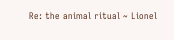Re: the animal ritual ~ Lionel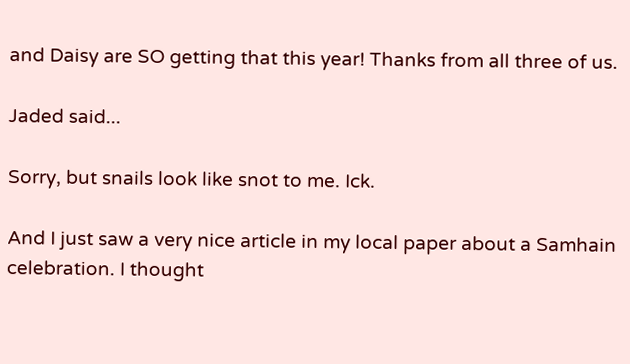and Daisy are SO getting that this year! Thanks from all three of us.

Jaded said...

Sorry, but snails look like snot to me. Ick.

And I just saw a very nice article in my local paper about a Samhain celebration. I thought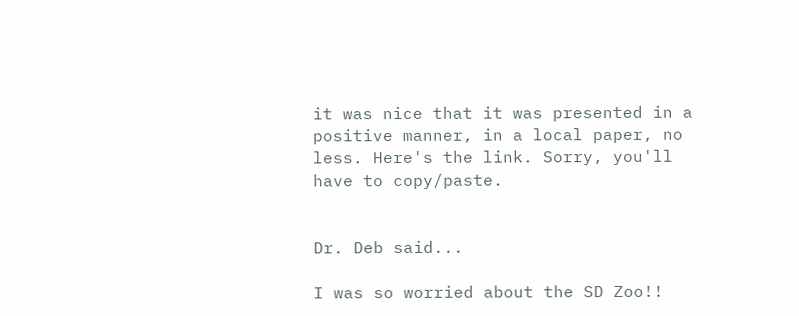it was nice that it was presented in a positive manner, in a local paper, no less. Here's the link. Sorry, you'll have to copy/paste.


Dr. Deb said...

I was so worried about the SD Zoo!!